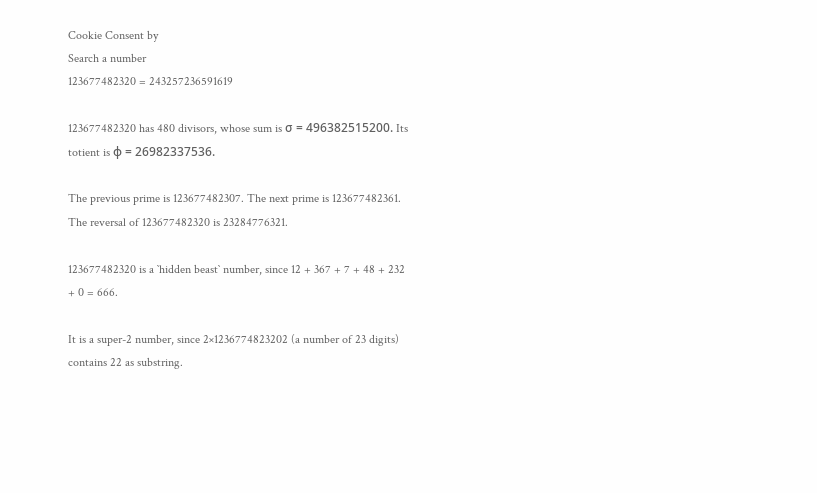Cookie Consent by
Search a number
123677482320 = 243257236591619

123677482320 has 480 divisors, whose sum is σ = 496382515200. Its totient is φ = 26982337536.

The previous prime is 123677482307. The next prime is 123677482361. The reversal of 123677482320 is 23284776321.

123677482320 is a `hidden beast` number, since 12 + 367 + 7 + 48 + 232 + 0 = 666.

It is a super-2 number, since 2×1236774823202 (a number of 23 digits) contains 22 as substring.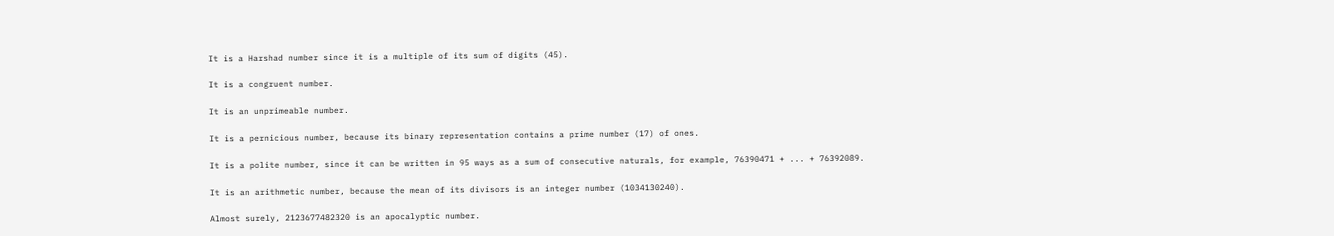It is a Harshad number since it is a multiple of its sum of digits (45).

It is a congruent number.

It is an unprimeable number.

It is a pernicious number, because its binary representation contains a prime number (17) of ones.

It is a polite number, since it can be written in 95 ways as a sum of consecutive naturals, for example, 76390471 + ... + 76392089.

It is an arithmetic number, because the mean of its divisors is an integer number (1034130240).

Almost surely, 2123677482320 is an apocalyptic number.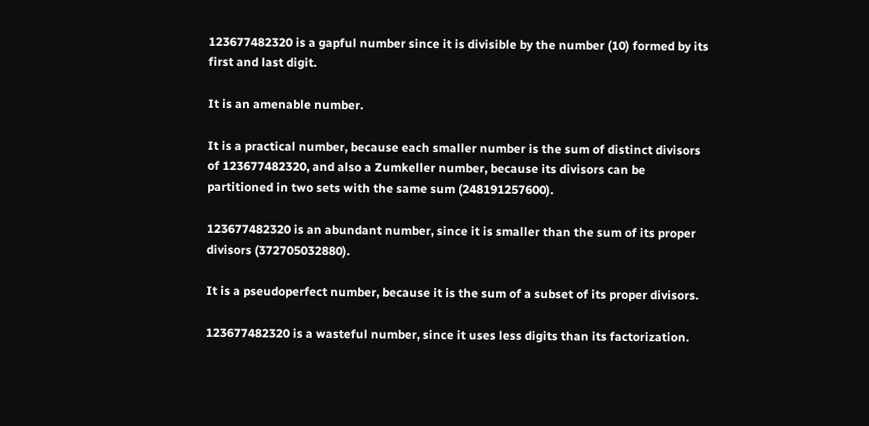123677482320 is a gapful number since it is divisible by the number (10) formed by its first and last digit.

It is an amenable number.

It is a practical number, because each smaller number is the sum of distinct divisors of 123677482320, and also a Zumkeller number, because its divisors can be partitioned in two sets with the same sum (248191257600).

123677482320 is an abundant number, since it is smaller than the sum of its proper divisors (372705032880).

It is a pseudoperfect number, because it is the sum of a subset of its proper divisors.

123677482320 is a wasteful number, since it uses less digits than its factorization.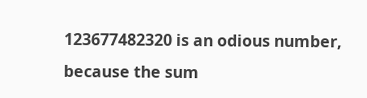123677482320 is an odious number, because the sum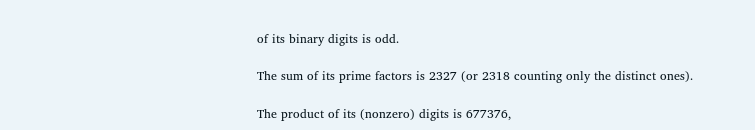of its binary digits is odd.

The sum of its prime factors is 2327 (or 2318 counting only the distinct ones).

The product of its (nonzero) digits is 677376,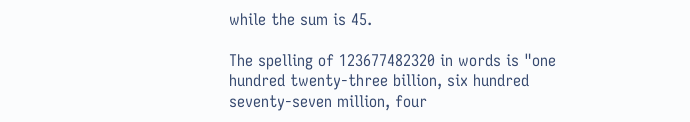while the sum is 45.

The spelling of 123677482320 in words is "one hundred twenty-three billion, six hundred seventy-seven million, four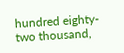hundred eighty-two thousand,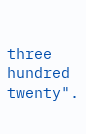three hundred twenty".